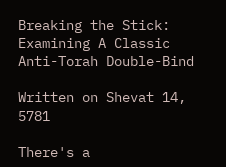Breaking the Stick: Examining A Classic Anti-Torah Double-Bind

Written on Shevat 14, 5781

There's a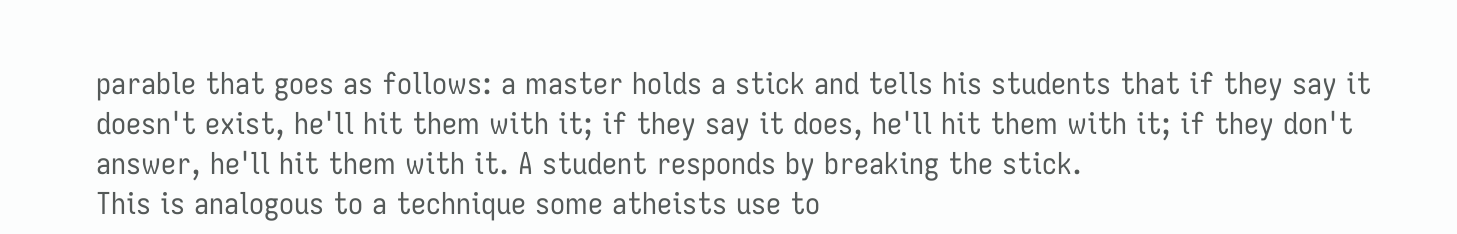parable that goes as follows: a master holds a stick and tells his students that if they say it doesn't exist, he'll hit them with it; if they say it does, he'll hit them with it; if they don't answer, he'll hit them with it. A student responds by breaking the stick.
This is analogous to a technique some atheists use to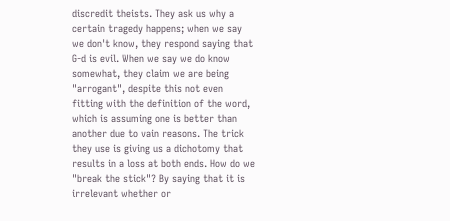discredit theists. They ask us why a certain tragedy happens; when we say we don't know, they respond saying that G-d is evil. When we say we do know somewhat, they claim we are being "arrogant", despite this not even fitting with the definition of the word, which is assuming one is better than another due to vain reasons. The trick they use is giving us a dichotomy that results in a loss at both ends. How do we "break the stick"? By saying that it is irrelevant whether or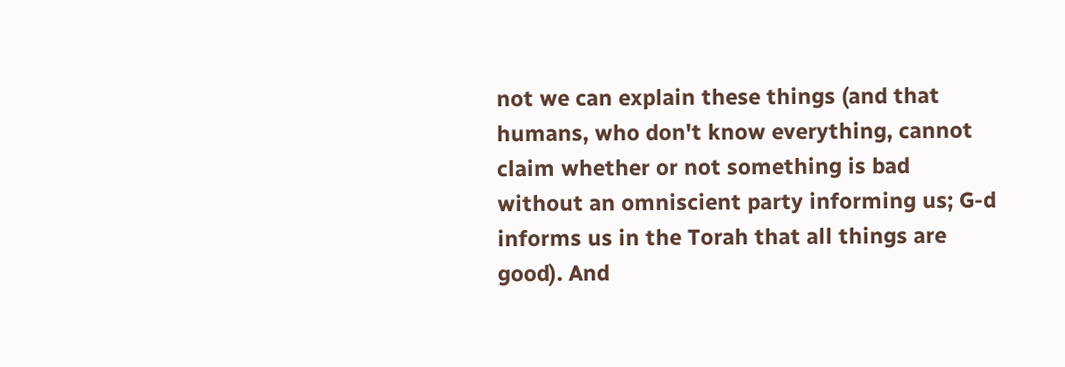not we can explain these things (and that humans, who don't know everything, cannot claim whether or not something is bad without an omniscient party informing us; G-d informs us in the Torah that all things are good). And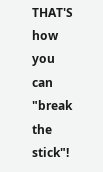THAT'S how you can "break the stick"!